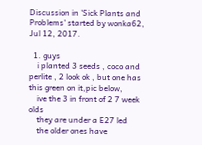Discussion in 'Sick Plants and Problems' started by wonka62, Jul 12, 2017.

  1. guys
    i planted 3 seeds , coco and perlite , 2 look ok , but one has this green on it,pic below,
    ive the 3 in front of 2 7 week olds
    they are under a E27 led
    the older ones have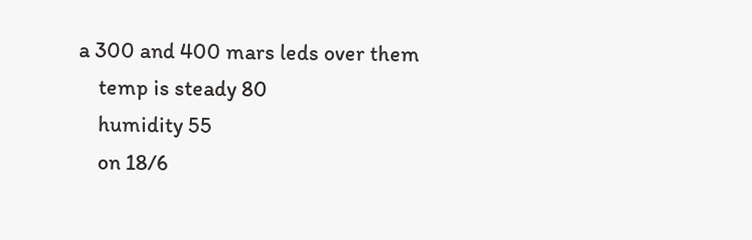a 300 and 400 mars leds over them
    temp is steady 80
    humidity 55
    on 18/6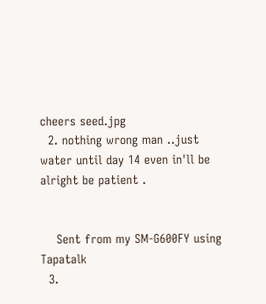cheers seed.jpg
  2. nothing wrong man ..just water until day 14 even in'll be alright be patient .


    Sent from my SM-G600FY using Tapatalk
  3.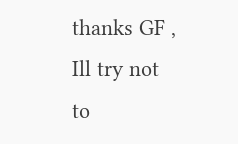thanks GF , Ill try not to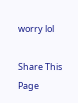worry lol

Share This Page